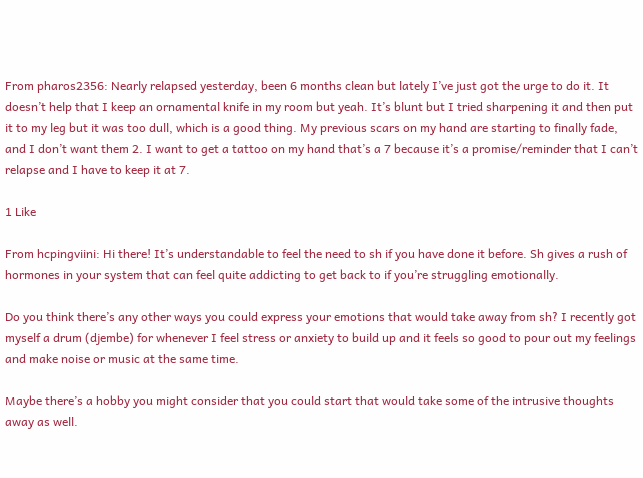From pharos2356: Nearly relapsed yesterday, been 6 months clean but lately I’ve just got the urge to do it. It doesn’t help that I keep an ornamental knife in my room but yeah. It’s blunt but I tried sharpening it and then put it to my leg but it was too dull, which is a good thing. My previous scars on my hand are starting to finally fade, and I don’t want them 2. I want to get a tattoo on my hand that’s a 7 because it’s a promise/reminder that I can’t relapse and I have to keep it at 7.

1 Like

From hcpingviini: Hi there! It’s understandable to feel the need to sh if you have done it before. Sh gives a rush of hormones in your system that can feel quite addicting to get back to if you’re struggling emotionally.

Do you think there’s any other ways you could express your emotions that would take away from sh? I recently got myself a drum (djembe) for whenever I feel stress or anxiety to build up and it feels so good to pour out my feelings and make noise or music at the same time.

Maybe there’s a hobby you might consider that you could start that would take some of the intrusive thoughts away as well.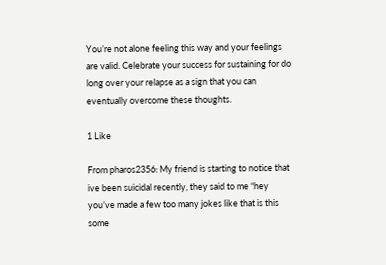You’re not alone feeling this way and your feelings are valid. Celebrate your success for sustaining for do long over your relapse as a sign that you can eventually overcome these thoughts.

1 Like

From pharos2356: My friend is starting to notice that ive been suicidal recently, they said to me “hey you’ve made a few too many jokes like that is this some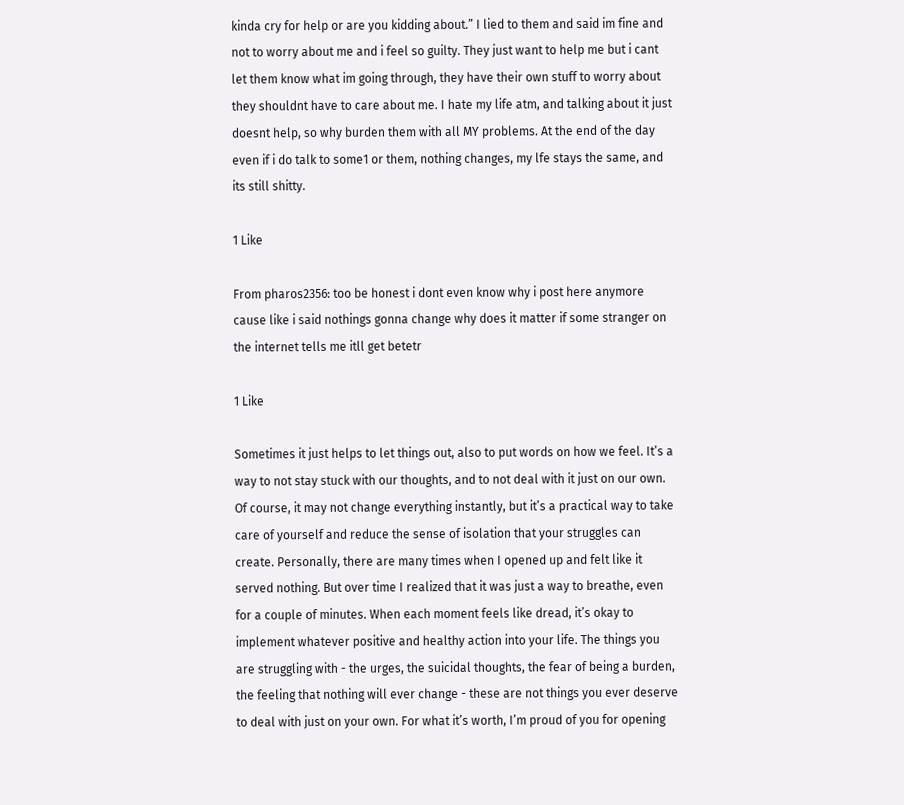kinda cry for help or are you kidding about.” I lied to them and said im fine and not to worry about me and i feel so guilty. They just want to help me but i cant let them know what im going through, they have their own stuff to worry about they shouldnt have to care about me. I hate my life atm, and talking about it just doesnt help, so why burden them with all MY problems. At the end of the day even if i do talk to some1 or them, nothing changes, my lfe stays the same, and its still shitty.

1 Like

From pharos2356: too be honest i dont even know why i post here anymore cause like i said nothings gonna change why does it matter if some stranger on the internet tells me itll get betetr

1 Like

Sometimes it just helps to let things out, also to put words on how we feel. It’s a way to not stay stuck with our thoughts, and to not deal with it just on our own. Of course, it may not change everything instantly, but it’s a practical way to take care of yourself and reduce the sense of isolation that your struggles can create. Personally, there are many times when I opened up and felt like it served nothing. But over time I realized that it was just a way to breathe, even for a couple of minutes. When each moment feels like dread, it’s okay to implement whatever positive and healthy action into your life. The things you are struggling with - the urges, the suicidal thoughts, the fear of being a burden, the feeling that nothing will ever change - these are not things you ever deserve to deal with just on your own. For what it’s worth, I’m proud of you for opening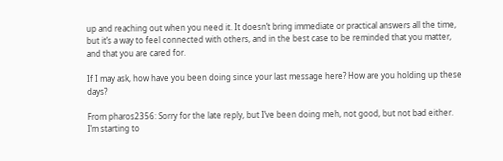up and reaching out when you need it. It doesn’t bring immediate or practical answers all the time, but it’s a way to feel connected with others, and in the best case to be reminded that you matter, and that you are cared for.

If I may ask, how have you been doing since your last message here? How are you holding up these days?

From pharos2356: Sorry for the late reply, but I’ve been doing meh, not good, but not bad either. I’m starting to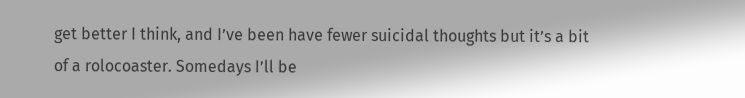get better I think, and I’ve been have fewer suicidal thoughts but it’s a bit of a rolocoaster. Somedays I’ll be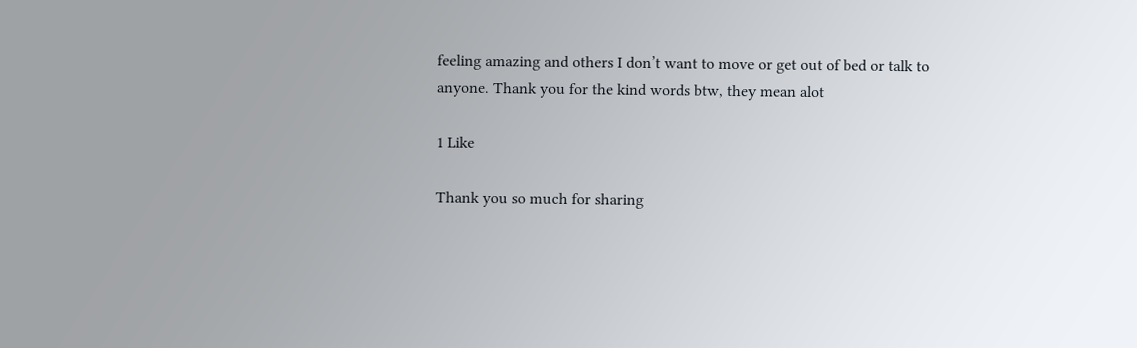feeling amazing and others I don’t want to move or get out of bed or talk to anyone. Thank you for the kind words btw, they mean alot

1 Like

Thank you so much for sharing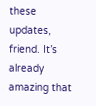these updates, friend. It’s already amazing that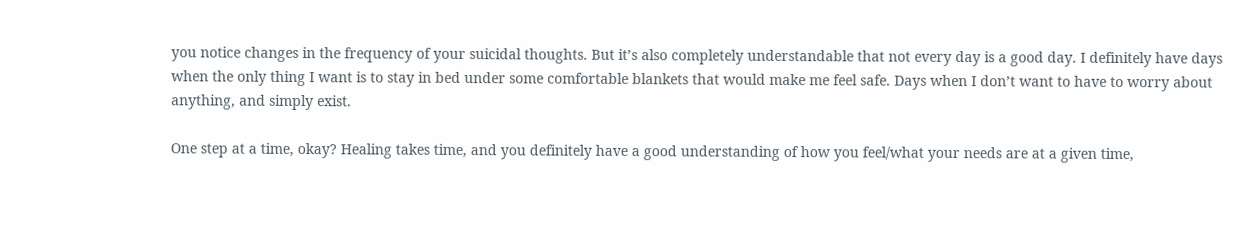you notice changes in the frequency of your suicidal thoughts. But it’s also completely understandable that not every day is a good day. I definitely have days when the only thing I want is to stay in bed under some comfortable blankets that would make me feel safe. Days when I don’t want to have to worry about anything, and simply exist.

One step at a time, okay? Healing takes time, and you definitely have a good understanding of how you feel/what your needs are at a given time,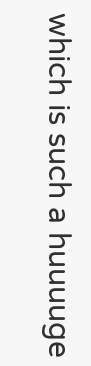which is such a huuuuge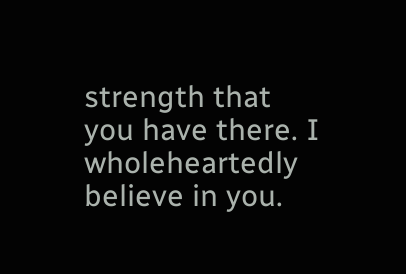strength that you have there. I wholeheartedly believe in you.